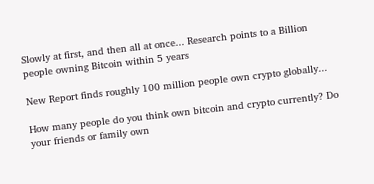Slowly at first, and then all at once... Research points to a Billion people owning Bitcoin within 5 years

New Report finds roughly 100 million people own crypto globally...

How many people do you think own bitcoin and crypto currently? Do your friends or family own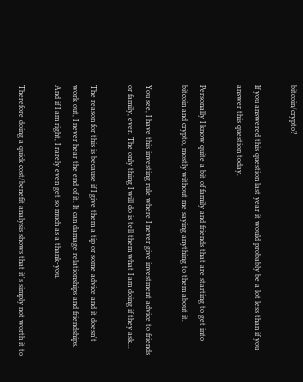bitcoin/crypto?

If you answered this question last year it would probably be a lot less than if you answer this question today.

Personally I know quite a bit of family and friends that are starting to get into bitcoin and crypto, mostly without me saying anything to them about it.

You see, I have this investing rule where I never give investment advice to friends or family, ever. The only thing I will do is tell them what I am doing if they ask...

The reason for this is because if I give them a tip or some advice and it doesn't work out, I never hear the end of it. It can damage relationships and friendships. And if I am right, I rarely even get so much as a thank-you.

Therefore doing a quick cost/benefit analysis shows that it's simply not worth it to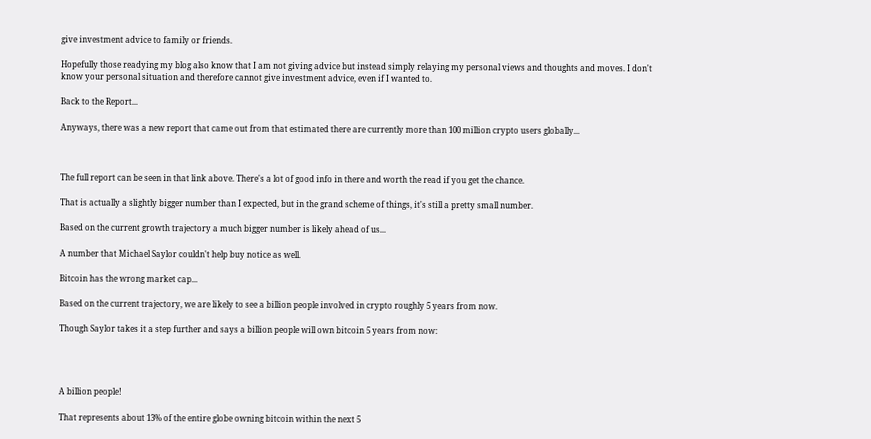give investment advice to family or friends.

Hopefully those readying my blog also know that I am not giving advice but instead simply relaying my personal views and thoughts and moves. I don't know your personal situation and therefore cannot give investment advice, even if I wanted to.

Back to the Report...

Anyways, there was a new report that came out from that estimated there are currently more than 100 million crypto users globally...



The full report can be seen in that link above. There's a lot of good info in there and worth the read if you get the chance.

That is actually a slightly bigger number than I expected, but in the grand scheme of things, it's still a pretty small number.

Based on the current growth trajectory a much bigger number is likely ahead of us...

A number that Michael Saylor couldn't help buy notice as well.

Bitcoin has the wrong market cap...

Based on the current trajectory, we are likely to see a billion people involved in crypto roughly 5 years from now.

Though Saylor takes it a step further and says a billion people will own bitcoin 5 years from now:




A billion people!

That represents about 13% of the entire globe owning bitcoin within the next 5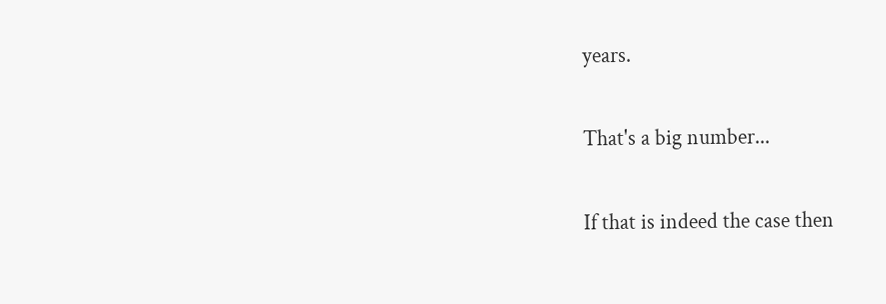years.

That's a big number...

If that is indeed the case then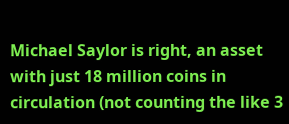Michael Saylor is right, an asset with just 18 million coins in circulation (not counting the like 3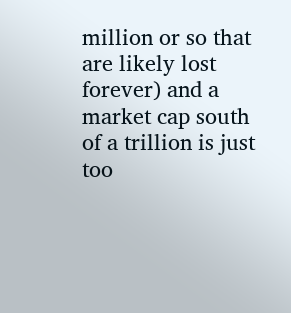million or so that are likely lost forever) and a market cap south of a trillion is just too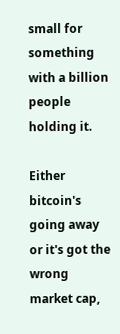small for something with a billion people holding it.

Either bitcoin's going away or it's got the wrong market cap,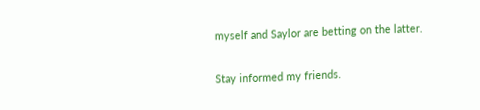myself and Saylor are betting on the latter.

Stay informed my friends.